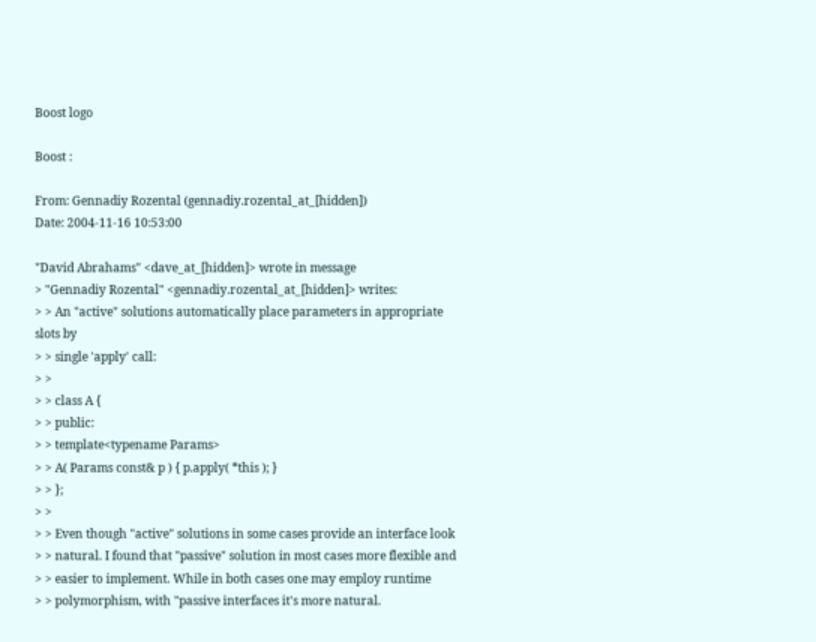Boost logo

Boost :

From: Gennadiy Rozental (gennadiy.rozental_at_[hidden])
Date: 2004-11-16 10:53:00

"David Abrahams" <dave_at_[hidden]> wrote in message
> "Gennadiy Rozental" <gennadiy.rozental_at_[hidden]> writes:
> > An "active" solutions automatically place parameters in appropriate
slots by
> > single 'apply' call:
> >
> > class A {
> > public:
> > template<typename Params>
> > A( Params const& p ) { p.apply( *this ); }
> > };
> >
> > Even though "active" solutions in some cases provide an interface look
> > natural. I found that "passive" solution in most cases more flexible and
> > easier to implement. While in both cases one may employ runtime
> > polymorphism, with "passive interfaces it's more natural.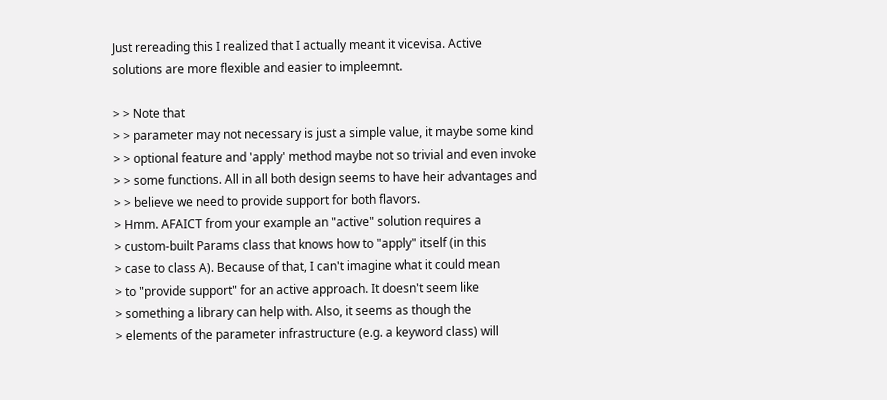Just rereading this I realized that I actually meant it vicevisa. Active
solutions are more flexible and easier to impleemnt.

> > Note that
> > parameter may not necessary is just a simple value, it maybe some kind
> > optional feature and 'apply' method maybe not so trivial and even invoke
> > some functions. All in all both design seems to have heir advantages and
> > believe we need to provide support for both flavors.
> Hmm. AFAICT from your example an "active" solution requires a
> custom-built Params class that knows how to "apply" itself (in this
> case to class A). Because of that, I can't imagine what it could mean
> to "provide support" for an active approach. It doesn't seem like
> something a library can help with. Also, it seems as though the
> elements of the parameter infrastructure (e.g. a keyword class) will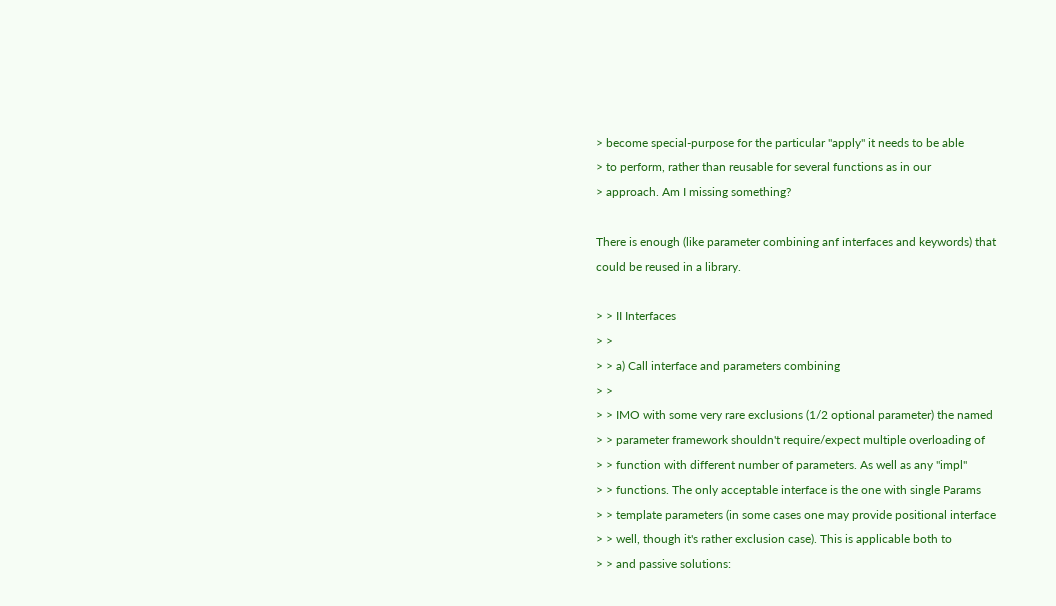> become special-purpose for the particular "apply" it needs to be able
> to perform, rather than reusable for several functions as in our
> approach. Am I missing something?

There is enough (like parameter combining anf interfaces and keywords) that
could be reused in a library.

> > II Interfaces
> >
> > a) Call interface and parameters combining
> >
> > IMO with some very rare exclusions (1/2 optional parameter) the named
> > parameter framework shouldn't require/expect multiple overloading of
> > function with different number of parameters. As well as any "impl"
> > functions. The only acceptable interface is the one with single Params
> > template parameters (in some cases one may provide positional interface
> > well, though it's rather exclusion case). This is applicable both to
> > and passive solutions: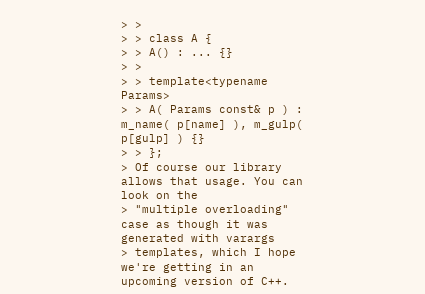> >
> > class A {
> > A() : ... {}
> >
> > template<typename Params>
> > A( Params const& p ) : m_name( p[name] ), m_gulp( p[gulp] ) {}
> > };
> Of course our library allows that usage. You can look on the
> "multiple overloading" case as though it was generated with varargs
> templates, which I hope we're getting in an upcoming version of C++.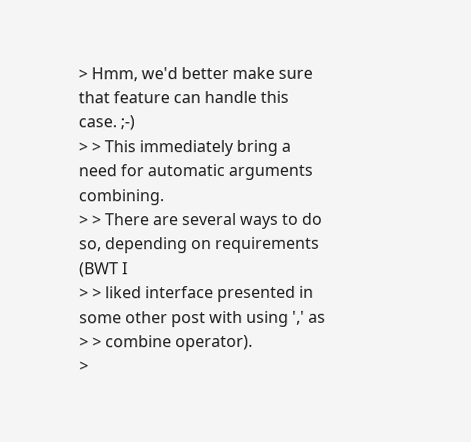> Hmm, we'd better make sure that feature can handle this case. ;-)
> > This immediately bring a need for automatic arguments combining.
> > There are several ways to do so, depending on requirements (BWT I
> > liked interface presented in some other post with using ',' as
> > combine operator).
>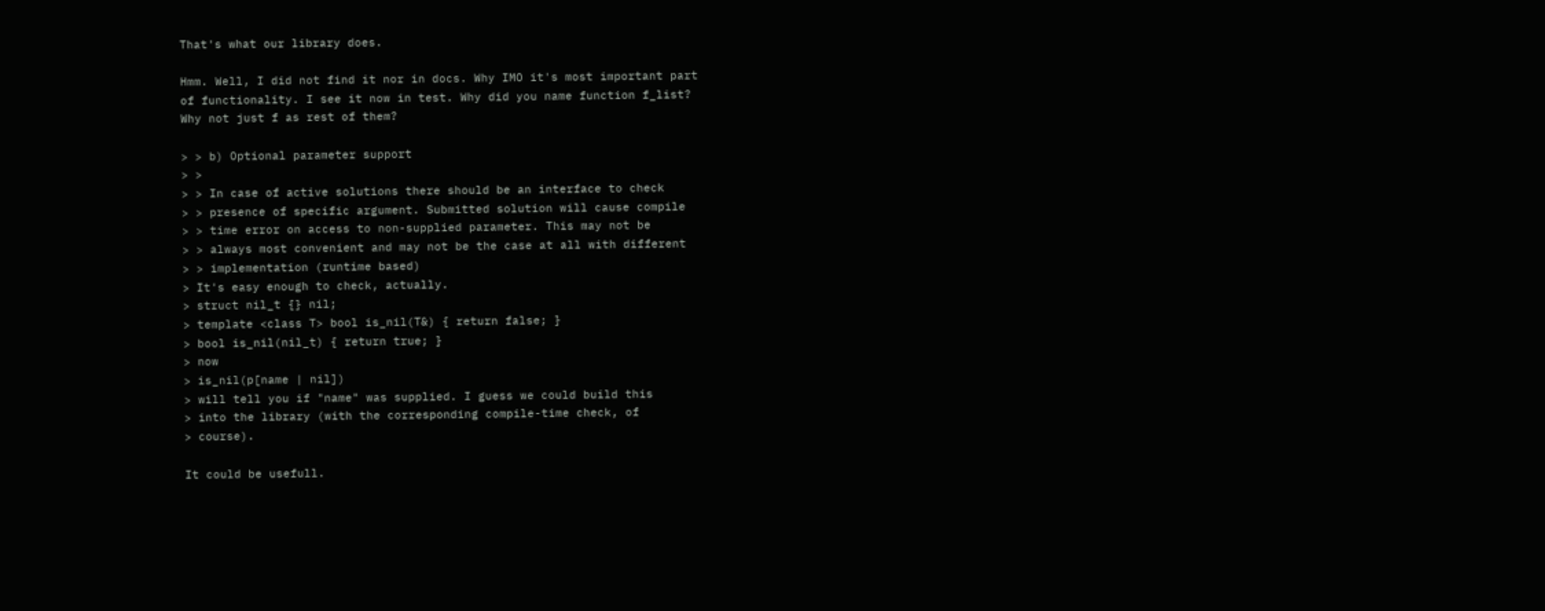That's what our library does.

Hmm. Well, I did not find it nor in docs. Why IMO it's most important part
of functionality. I see it now in test. Why did you name function f_list?
Why not just f as rest of them?

> > b) Optional parameter support
> >
> > In case of active solutions there should be an interface to check
> > presence of specific argument. Submitted solution will cause compile
> > time error on access to non-supplied parameter. This may not be
> > always most convenient and may not be the case at all with different
> > implementation (runtime based)
> It's easy enough to check, actually.
> struct nil_t {} nil;
> template <class T> bool is_nil(T&) { return false; }
> bool is_nil(nil_t) { return true; }
> now
> is_nil(p[name | nil])
> will tell you if "name" was supplied. I guess we could build this
> into the library (with the corresponding compile-time check, of
> course).

It could be usefull.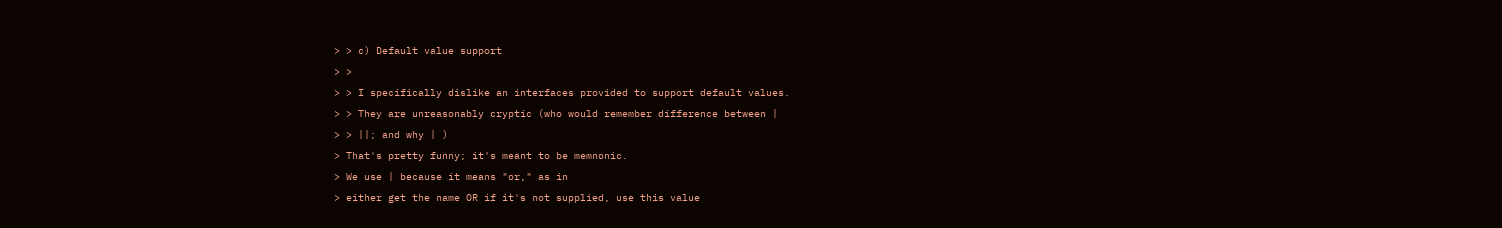> > c) Default value support
> >
> > I specifically dislike an interfaces provided to support default values.
> > They are unreasonably cryptic (who would remember difference between |
> > ||; and why | )
> That's pretty funny; it's meant to be memnonic.
> We use | because it means "or," as in
> either get the name OR if it's not supplied, use this value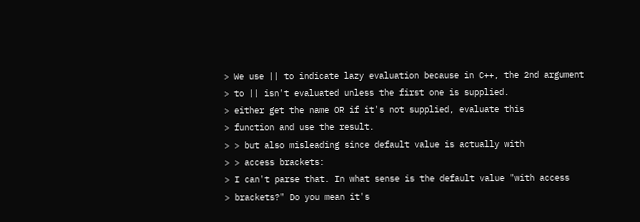> We use || to indicate lazy evaluation because in C++, the 2nd argument
> to || isn't evaluated unless the first one is supplied.
> either get the name OR if it's not supplied, evaluate this
> function and use the result.
> > but also misleading since default value is actually with
> > access brackets:
> I can't parse that. In what sense is the default value "with access
> brackets?" Do you mean it's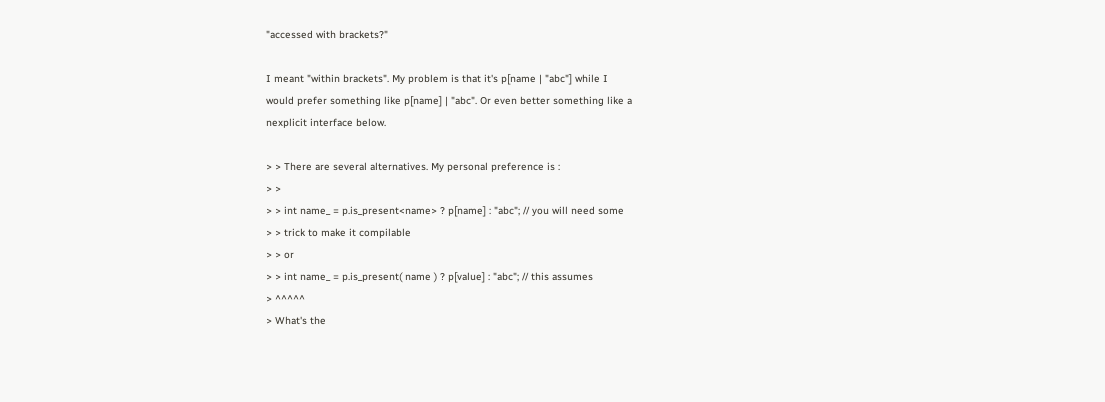"accessed with brackets?"

I meant "within brackets". My problem is that it's p[name | "abc"] while I
would prefer something like p[name] | "abc". Or even better something like a
nexplicit interface below.

> > There are several alternatives. My personal preference is :
> >
> > int name_ = p.is_present<name> ? p[name] : "abc"; // you will need some
> > trick to make it compilable
> > or
> > int name_ = p.is_present( name ) ? p[value] : "abc"; // this assumes
> ^^^^^
> What's the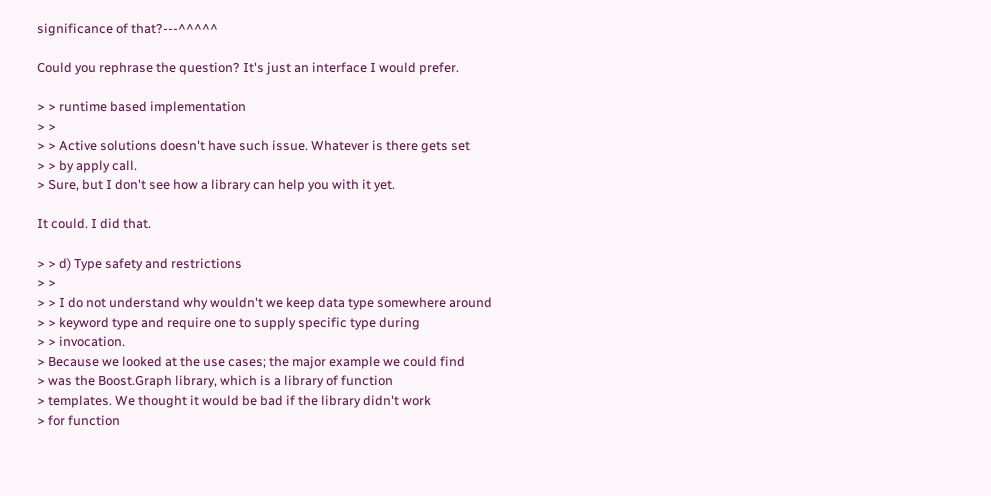significance of that?---^^^^^

Could you rephrase the question? It's just an interface I would prefer.

> > runtime based implementation
> >
> > Active solutions doesn't have such issue. Whatever is there gets set
> > by apply call.
> Sure, but I don't see how a library can help you with it yet.

It could. I did that.

> > d) Type safety and restrictions
> >
> > I do not understand why wouldn't we keep data type somewhere around
> > keyword type and require one to supply specific type during
> > invocation.
> Because we looked at the use cases; the major example we could find
> was the Boost.Graph library, which is a library of function
> templates. We thought it would be bad if the library didn't work
> for function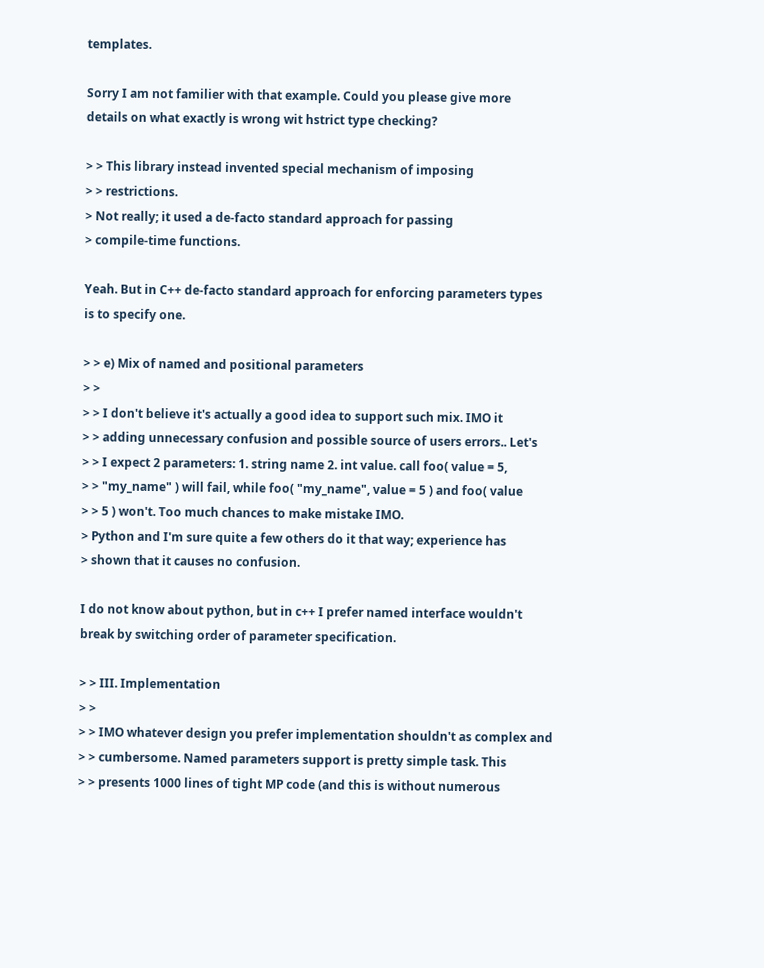templates.

Sorry I am not familier with that example. Could you please give more
details on what exactly is wrong wit hstrict type checking?

> > This library instead invented special mechanism of imposing
> > restrictions.
> Not really; it used a de-facto standard approach for passing
> compile-time functions.

Yeah. But in C++ de-facto standard approach for enforcing parameters types
is to specify one.

> > e) Mix of named and positional parameters
> >
> > I don't believe it's actually a good idea to support such mix. IMO it
> > adding unnecessary confusion and possible source of users errors.. Let's
> > I expect 2 parameters: 1. string name 2. int value. call foo( value = 5,
> > "my_name" ) will fail, while foo( "my_name", value = 5 ) and foo( value
> > 5 ) won't. Too much chances to make mistake IMO.
> Python and I'm sure quite a few others do it that way; experience has
> shown that it causes no confusion.

I do not know about python, but in c++ I prefer named interface wouldn't
break by switching order of parameter specification.

> > III. Implementation
> >
> > IMO whatever design you prefer implementation shouldn't as complex and
> > cumbersome. Named parameters support is pretty simple task. This
> > presents 1000 lines of tight MP code (and this is without numerous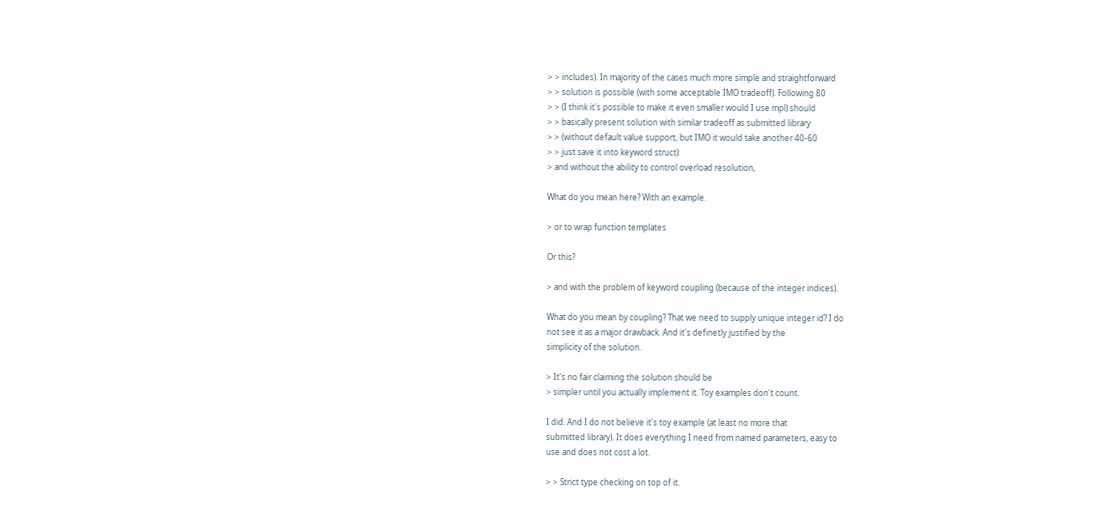> > includes). In majority of the cases much more simple and straightforward
> > solution is possible (with some acceptable IMO tradeoff). Following 80
> > (I think it's possible to make it even smaller would I use mpl) should
> > basically present solution with similar tradeoff as submitted library
> > (without default value support, but IMO it would take another 40-60
> > just save it into keyword struct):
> and without the ability to control overload resolution,

What do you mean here? With an example.

> or to wrap function templates

Or this?

> and with the problem of keyword coupling (because of the integer indices).

What do you mean by coupling? That we need to supply unique integer id? I do
not see it as a major drawback. And it's definetly justified by the
simplicity of the solution.

> It's no fair claiming the solution should be
> simpler until you actually implement it. Toy examples don't count.

I did. And I do not believe it's toy example (at least no more that
submitted library). It does everything I need from named parameters, easy to
use and does not cost a lot.

> > Strict type checking on top of it.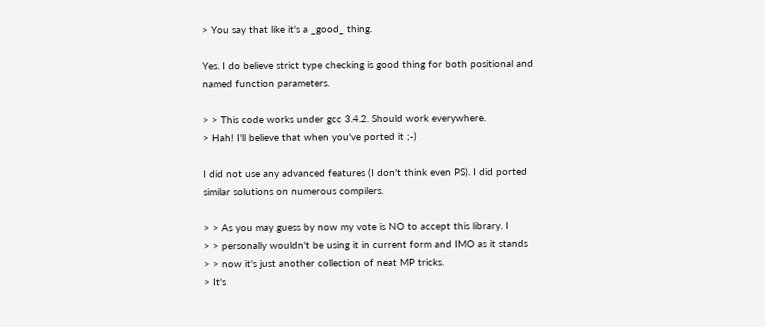> You say that like it's a _good_ thing.

Yes. I do believe strict type checking is good thing for both positional and
named function parameters.

> > This code works under gcc 3.4.2. Should work everywhere.
> Hah! I'll believe that when you've ported it ;-)

I did not use any advanced features (I don't think even PS). I did ported
similar solutions on numerous compilers.

> > As you may guess by now my vote is NO to accept this library. I
> > personally wouldn't be using it in current form and IMO as it stands
> > now it's just another collection of neat MP tricks.
> It's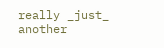really _just_ another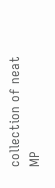collection of neat MP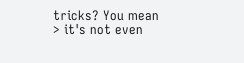tricks? You mean
> it's not even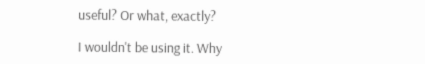useful? Or what, exactly?

I wouldn't be using it. Why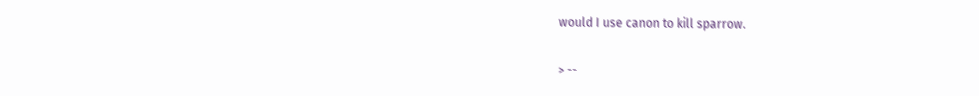would I use canon to kill sparrow.

> --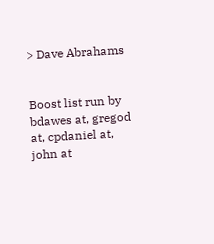> Dave Abrahams


Boost list run by bdawes at, gregod at, cpdaniel at, john at